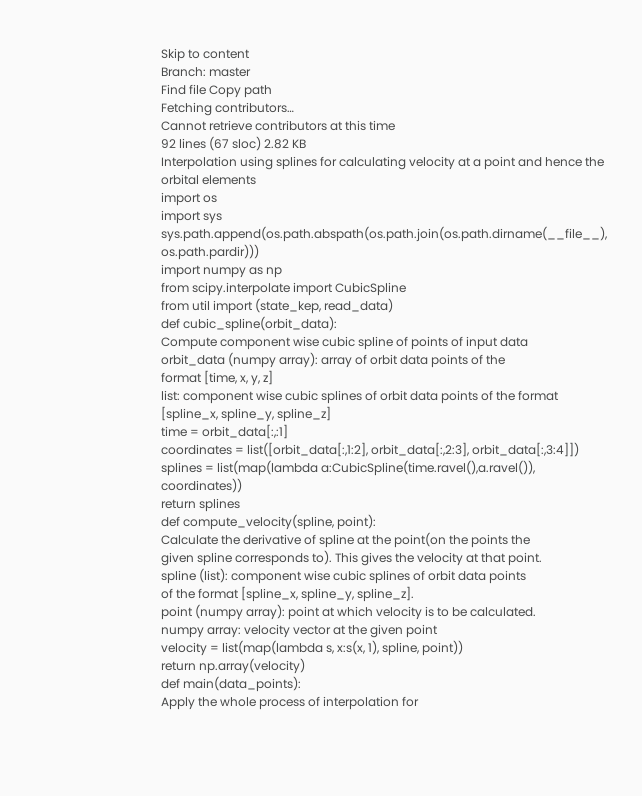Skip to content
Branch: master
Find file Copy path
Fetching contributors…
Cannot retrieve contributors at this time
92 lines (67 sloc) 2.82 KB
Interpolation using splines for calculating velocity at a point and hence the orbital elements
import os
import sys
sys.path.append(os.path.abspath(os.path.join(os.path.dirname(__file__), os.path.pardir)))
import numpy as np
from scipy.interpolate import CubicSpline
from util import (state_kep, read_data)
def cubic_spline(orbit_data):
Compute component wise cubic spline of points of input data
orbit_data (numpy array): array of orbit data points of the
format [time, x, y, z]
list: component wise cubic splines of orbit data points of the format [spline_x, spline_y, spline_z]
time = orbit_data[:,:1]
coordinates = list([orbit_data[:,1:2], orbit_data[:,2:3], orbit_data[:,3:4]])
splines = list(map(lambda a:CubicSpline(time.ravel(),a.ravel()), coordinates))
return splines
def compute_velocity(spline, point):
Calculate the derivative of spline at the point(on the points the
given spline corresponds to). This gives the velocity at that point.
spline (list): component wise cubic splines of orbit data points
of the format [spline_x, spline_y, spline_z].
point (numpy array): point at which velocity is to be calculated.
numpy array: velocity vector at the given point
velocity = list(map(lambda s, x:s(x, 1), spline, point))
return np.array(velocity)
def main(data_points):
Apply the whole process of interpolation for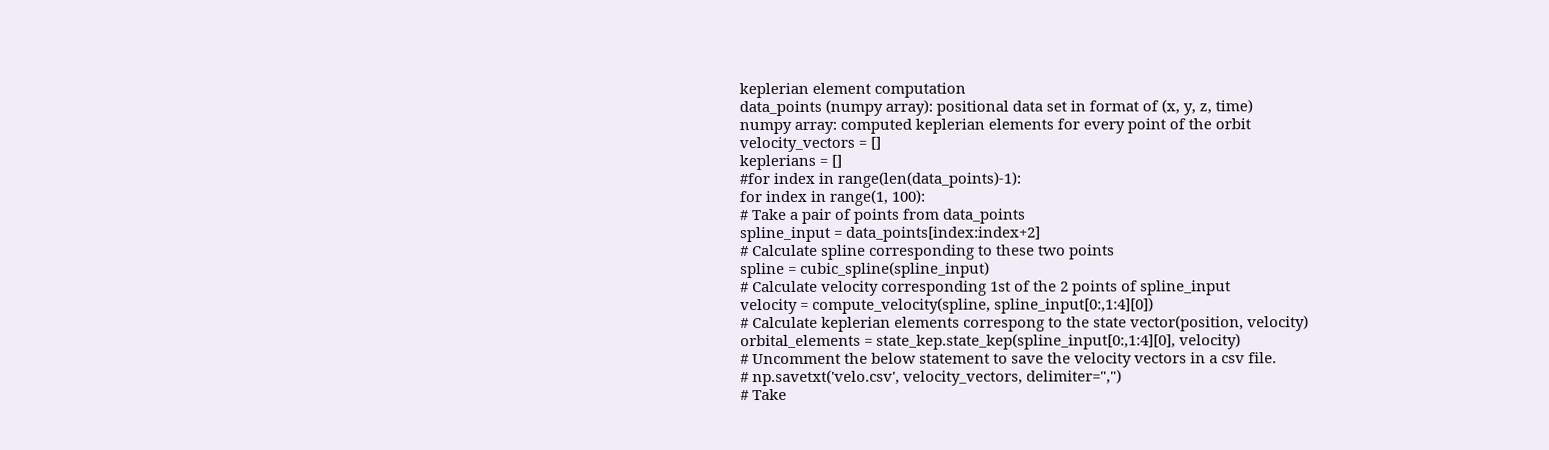keplerian element computation
data_points (numpy array): positional data set in format of (x, y, z, time)
numpy array: computed keplerian elements for every point of the orbit
velocity_vectors = []
keplerians = []
#for index in range(len(data_points)-1):
for index in range(1, 100):
# Take a pair of points from data_points
spline_input = data_points[index:index+2]
# Calculate spline corresponding to these two points
spline = cubic_spline(spline_input)
# Calculate velocity corresponding 1st of the 2 points of spline_input
velocity = compute_velocity(spline, spline_input[0:,1:4][0])
# Calculate keplerian elements correspong to the state vector(position, velocity)
orbital_elements = state_kep.state_kep(spline_input[0:,1:4][0], velocity)
# Uncomment the below statement to save the velocity vectors in a csv file.
# np.savetxt('velo.csv', velocity_vectors, delimiter=",")
# Take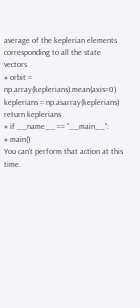average of the keplerian elements corresponding to all the state vectors
# orbit = np.array(keplerians).mean(axis=0)
keplerians = np.asarray(keplerians)
return keplerians
# if __name__ == "__main__":
# main()
You can’t perform that action at this time.